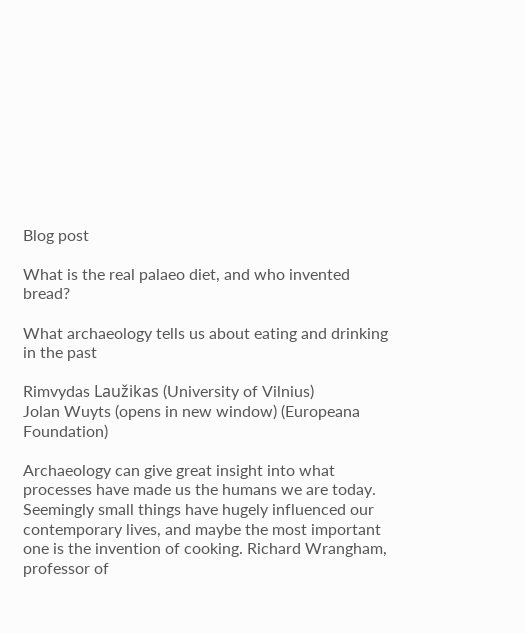Blog post

What is the real palaeo diet, and who invented bread?

What archaeology tells us about eating and drinking in the past

Rimvydas Laužikas (University of Vilnius)
Jolan Wuyts (opens in new window) (Europeana Foundation)

Archaeology can give great insight into what processes have made us the humans we are today. Seemingly small things have hugely influenced our contemporary lives, and maybe the most important one is the invention of cooking. Richard Wrangham, professor of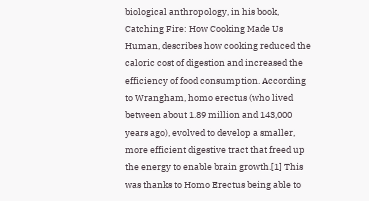biological anthropology, in his book, Catching Fire: How Cooking Made Us Human, describes how cooking reduced the caloric cost of digestion and increased the efficiency of food consumption. According to Wrangham, homo erectus (who lived between about 1.89 million and 143,000 years ago), evolved to develop a smaller, more efficient digestive tract that freed up the energy to enable brain growth.[1] This was thanks to Homo Erectus being able to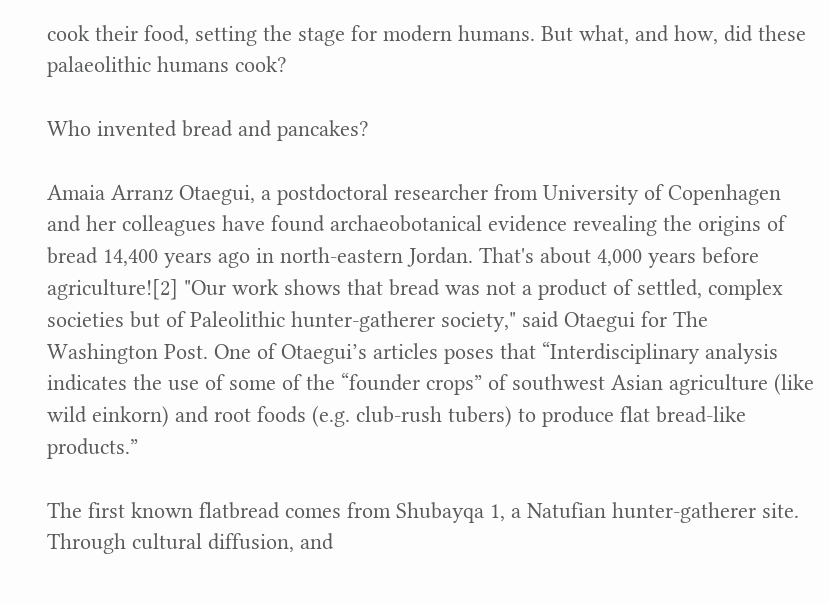cook their food, setting the stage for modern humans. But what, and how, did these palaeolithic humans cook?

Who invented bread and pancakes?

Amaia Arranz Otaegui, a postdoctoral researcher from University of Copenhagen and her colleagues have found archaeobotanical evidence revealing the origins of bread 14,400 years ago in north-eastern Jordan. That's about 4,000 years before agriculture![2] "Our work shows that bread was not a product of settled, complex societies but of Paleolithic hunter-gatherer society," said Otaegui for The Washington Post. One of Otaegui’s articles poses that “Interdisciplinary analysis indicates the use of some of the “founder crops” of southwest Asian agriculture (like wild einkorn) and root foods (e.g. club-rush tubers) to produce flat bread-like products.”

The first known flatbread comes from Shubayqa 1, a Natufian hunter-gatherer site. Through cultural diffusion, and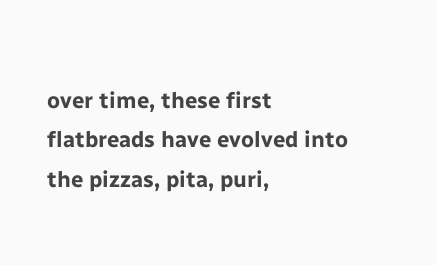over time, these first flatbreads have evolved into the pizzas, pita, puri,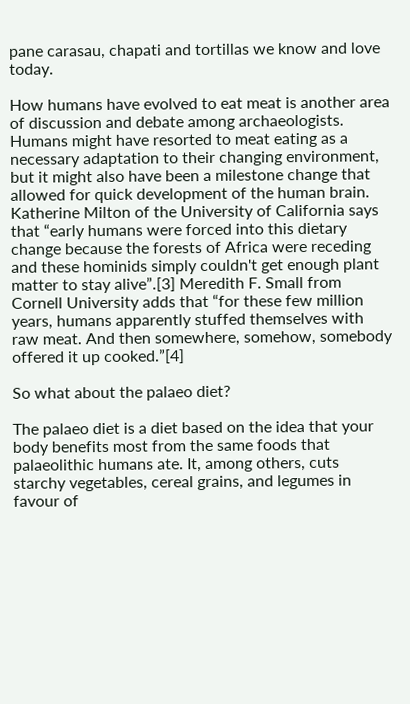pane carasau, chapati and tortillas we know and love today.

How humans have evolved to eat meat is another area of discussion and debate among archaeologists. Humans might have resorted to meat eating as a necessary adaptation to their changing environment, but it might also have been a milestone change that allowed for quick development of the human brain. Katherine Milton of the University of California says that “early humans were forced into this dietary change because the forests of Africa were receding and these hominids simply couldn't get enough plant matter to stay alive”.[3] Meredith F. Small from Cornell University adds that “for these few million years, humans apparently stuffed themselves with raw meat. And then somewhere, somehow, somebody offered it up cooked.”[4]

So what about the palaeo diet?

The palaeo diet is a diet based on the idea that your body benefits most from the same foods that palaeolithic humans ate. It, among others, cuts starchy vegetables, cereal grains, and legumes in favour of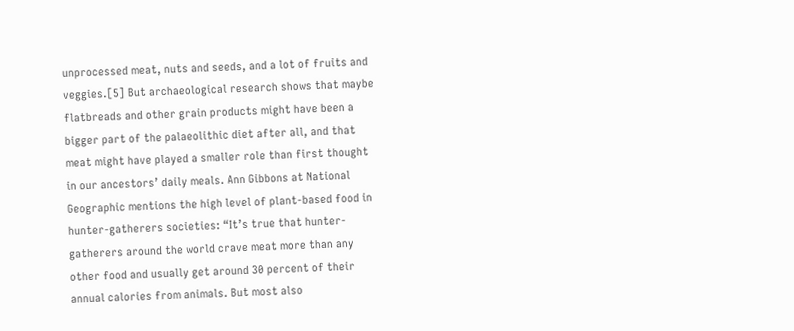unprocessed meat, nuts and seeds, and a lot of fruits and veggies.[5] But archaeological research shows that maybe flatbreads and other grain products might have been a bigger part of the palaeolithic diet after all, and that meat might have played a smaller role than first thought in our ancestors’ daily meals. Ann Gibbons at National Geographic mentions the high level of plant-based food in hunter-gatherers societies: “It’s true that hunter-gatherers around the world crave meat more than any other food and usually get around 30 percent of their annual calories from animals. But most also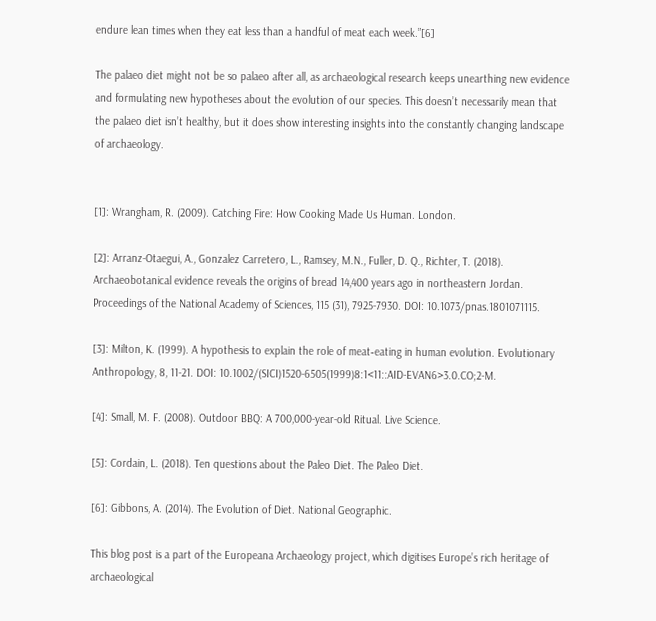endure lean times when they eat less than a handful of meat each week.”[6]

The palaeo diet might not be so palaeo after all, as archaeological research keeps unearthing new evidence and formulating new hypotheses about the evolution of our species. This doesn’t necessarily mean that the palaeo diet isn’t healthy, but it does show interesting insights into the constantly changing landscape of archaeology.


[1]: Wrangham, R. (2009). Catching Fire: How Cooking Made Us Human. London.

[2]: Arranz-Otaegui, A., Gonzalez Carretero, L., Ramsey, M.N., Fuller, D. Q., Richter, T. (2018). Archaeobotanical evidence reveals the origins of bread 14,400 years ago in northeastern Jordan. Proceedings of the National Academy of Sciences, 115 (31), 7925-7930. DOI: 10.1073/pnas.1801071115.

[3]: Milton, K. (1999). A hypothesis to explain the role of meat‐eating in human evolution. Evolutionary Anthropology, 8, 11-21. DOI: 10.1002/(SICI)1520-6505(1999)8:1<11::AID-EVAN6>3.0.CO;2-M.

[4]: Small, M. F. (2008). Outdoor BBQ: A 700,000-year-old Ritual. Live Science.

[5]: Cordain, L. (2018). Ten questions about the Paleo Diet. The Paleo Diet.

[6]: Gibbons, A. (2014). The Evolution of Diet. National Geographic.

This blog post is a part of the Europeana Archaeology project, which digitises Europe’s rich heritage of archaeological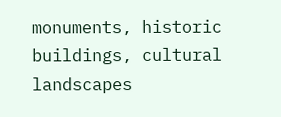monuments, historic buildings, cultural landscapes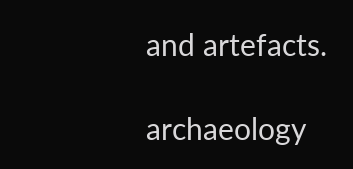and artefacts.

archaeology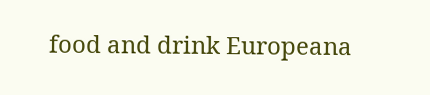food and drink Europeana